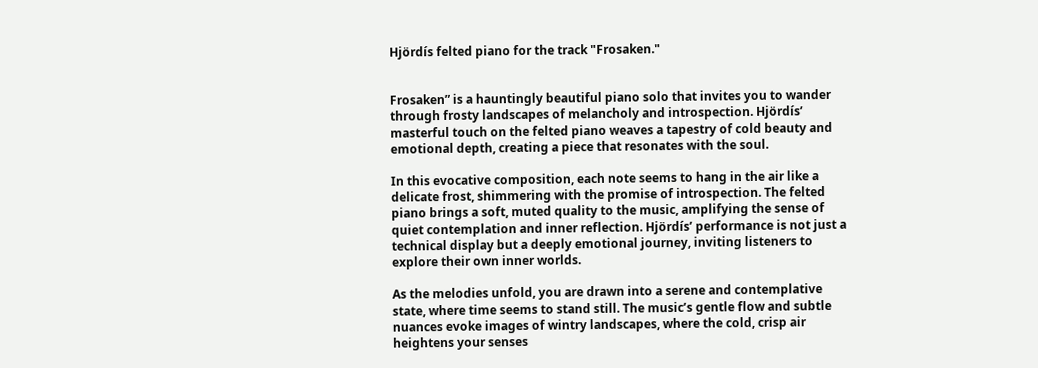Hjördís felted piano for the track "Frosaken."


Frosaken” is a hauntingly beautiful piano solo that invites you to wander through frosty landscapes of melancholy and introspection. Hjördís’ masterful touch on the felted piano weaves a tapestry of cold beauty and emotional depth, creating a piece that resonates with the soul.

In this evocative composition, each note seems to hang in the air like a delicate frost, shimmering with the promise of introspection. The felted piano brings a soft, muted quality to the music, amplifying the sense of quiet contemplation and inner reflection. Hjördís’ performance is not just a technical display but a deeply emotional journey, inviting listeners to explore their own inner worlds.

As the melodies unfold, you are drawn into a serene and contemplative state, where time seems to stand still. The music’s gentle flow and subtle nuances evoke images of wintry landscapes, where the cold, crisp air heightens your senses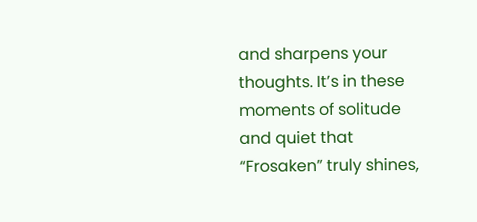and sharpens your thoughts. It’s in these moments of solitude and quiet that “Frosaken” truly shines,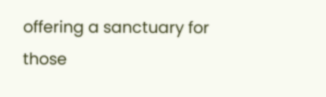offering a sanctuary for those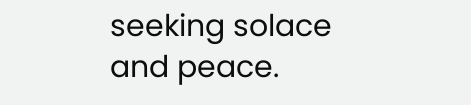seeking solace and peace.